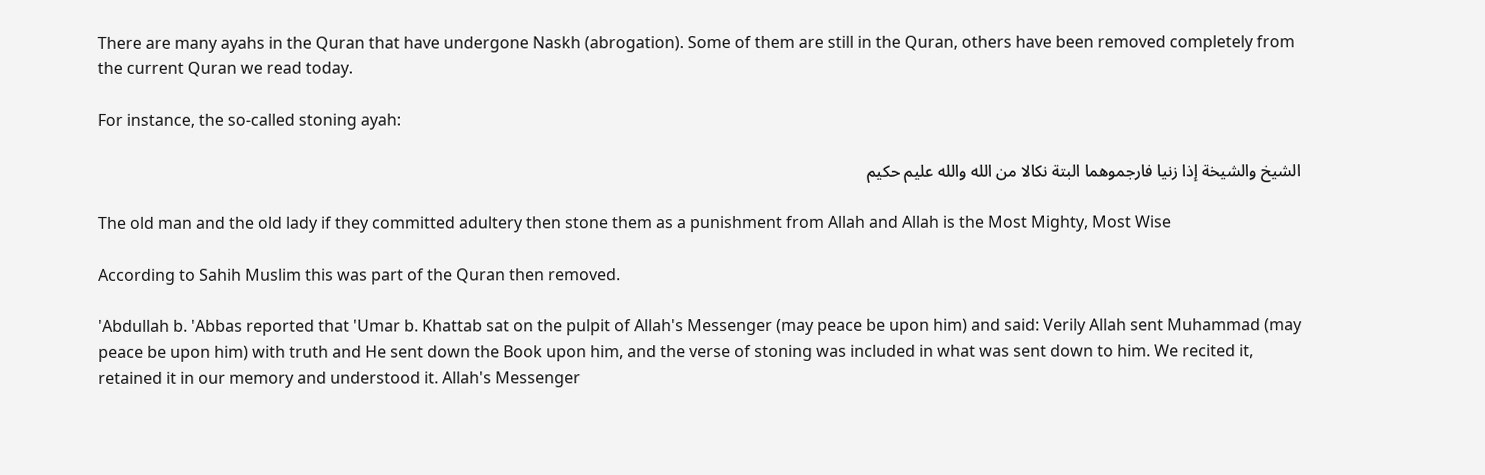There are many ayahs in the Quran that have undergone Naskh (abrogation). Some of them are still in the Quran, others have been removed completely from the current Quran we read today.

For instance, the so-called stoning ayah:

الشيخ والشيخة إذا زنيا فارجموهما البتة نكالا من الله والله عليم حكيم

The old man and the old lady if they committed adultery then stone them as a punishment from Allah and Allah is the Most Mighty, Most Wise

According to Sahih Muslim this was part of the Quran then removed.

'Abdullah b. 'Abbas reported that 'Umar b. Khattab sat on the pulpit of Allah's Messenger (may peace be upon him) and said: Verily Allah sent Muhammad (may peace be upon him) with truth and He sent down the Book upon him, and the verse of stoning was included in what was sent down to him. We recited it, retained it in our memory and understood it. Allah's Messenger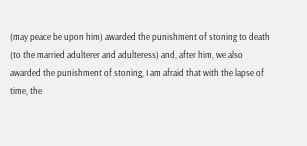(may peace be upon him) awarded the punishment of stoning to death (to the married adulterer and adulteress) and, after him, we also awarded the punishment of stoning, I am afraid that with the lapse of time, the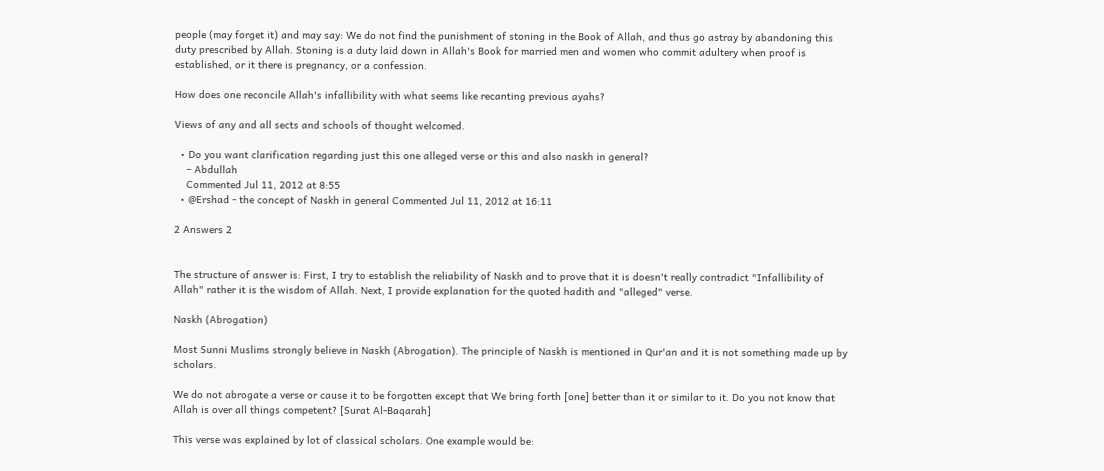people (may forget it) and may say: We do not find the punishment of stoning in the Book of Allah, and thus go astray by abandoning this duty prescribed by Allah. Stoning is a duty laid down in Allah's Book for married men and women who commit adultery when proof is established, or it there is pregnancy, or a confession.

How does one reconcile Allah's infallibility with what seems like recanting previous ayahs?

Views of any and all sects and schools of thought welcomed.

  • Do you want clarification regarding just this one alleged verse or this and also naskh in general?
    – Abdullah
    Commented Jul 11, 2012 at 8:55
  • @Ershad - the concept of Naskh in general Commented Jul 11, 2012 at 16:11

2 Answers 2


The structure of answer is: First, I try to establish the reliability of Naskh and to prove that it is doesn't really contradict "Infallibility of Allah" rather it is the wisdom of Allah. Next, I provide explanation for the quoted hadith and "alleged" verse.

Naskh (Abrogation)

Most Sunni Muslims strongly believe in Naskh (Abrogation). The principle of Naskh is mentioned in Qur'an and it is not something made up by scholars.

We do not abrogate a verse or cause it to be forgotten except that We bring forth [one] better than it or similar to it. Do you not know that Allah is over all things competent? [Surat Al-Baqarah]

This verse was explained by lot of classical scholars. One example would be: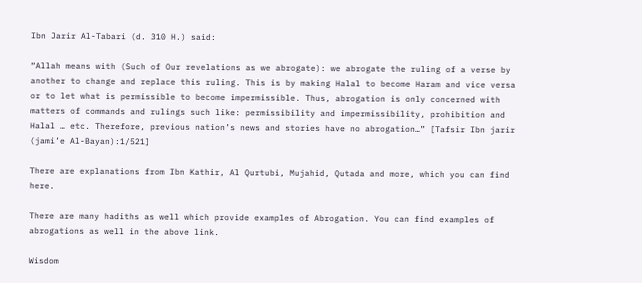Ibn Jarir Al-Tabari (d. 310 H.) said:

“Allah means with (Such of Our revelations as we abrogate): we abrogate the ruling of a verse by another to change and replace this ruling. This is by making Halal to become Haram and vice versa or to let what is permissible to become impermissible. Thus, abrogation is only concerned with matters of commands and rulings such like: permissibility and impermissibility, prohibition and Halal … etc. Therefore, previous nation’s news and stories have no abrogation…” [Tafsir Ibn jarir (jami’e Al-Bayan):1/521]

There are explanations from Ibn Kathir, Al Qurtubi, Mujahid, Qutada and more, which you can find here.

There are many hadiths as well which provide examples of Abrogation. You can find examples of abrogations as well in the above link.

Wisdom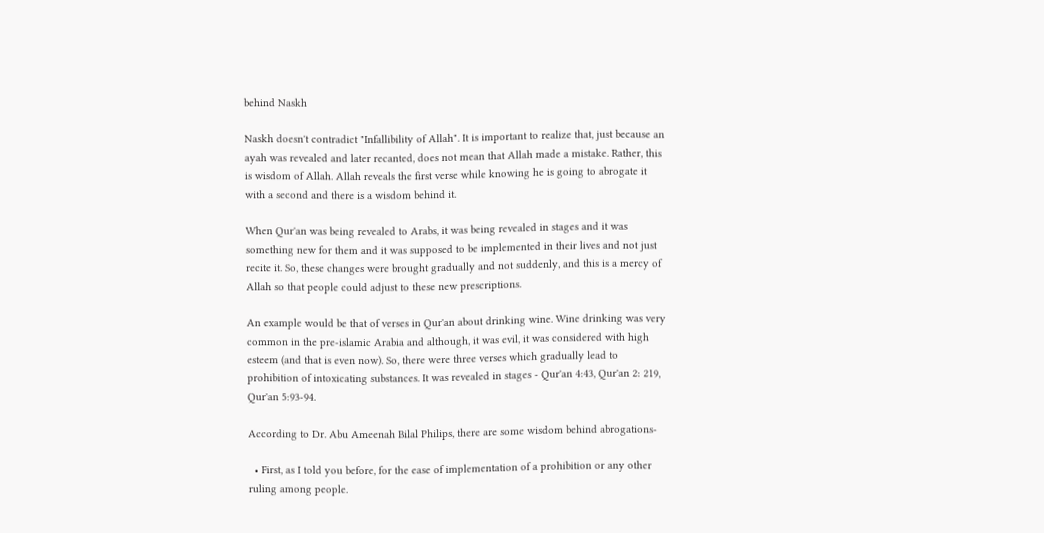behind Naskh

Naskh doesn't contradict "Infallibility of Allah". It is important to realize that, just because an ayah was revealed and later recanted, does not mean that Allah made a mistake. Rather, this is wisdom of Allah. Allah reveals the first verse while knowing he is going to abrogate it with a second and there is a wisdom behind it.

When Qur'an was being revealed to Arabs, it was being revealed in stages and it was something new for them and it was supposed to be implemented in their lives and not just recite it. So, these changes were brought gradually and not suddenly, and this is a mercy of Allah so that people could adjust to these new prescriptions.

An example would be that of verses in Qur'an about drinking wine. Wine drinking was very common in the pre-islamic Arabia and although, it was evil, it was considered with high esteem (and that is even now). So, there were three verses which gradually lead to prohibition of intoxicating substances. It was revealed in stages - Qur'an 4:43, Qur'an 2: 219, Qur'an 5:93-94.

According to Dr. Abu Ameenah Bilal Philips, there are some wisdom behind abrogations-

  • First, as I told you before, for the ease of implementation of a prohibition or any other ruling among people.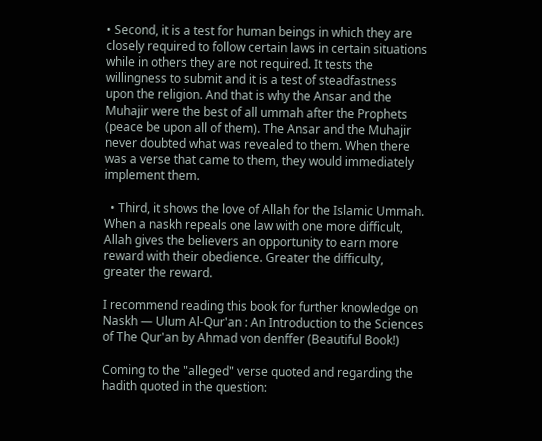• Second, it is a test for human beings in which they are closely required to follow certain laws in certain situations while in others they are not required. It tests the willingness to submit and it is a test of steadfastness upon the religion. And that is why the Ansar and the Muhajir were the best of all ummah after the Prophets (peace be upon all of them). The Ansar and the Muhajir never doubted what was revealed to them. When there was a verse that came to them, they would immediately implement them.

  • Third, it shows the love of Allah for the Islamic Ummah. When a naskh repeals one law with one more difficult, Allah gives the believers an opportunity to earn more reward with their obedience. Greater the difficulty, greater the reward.

I recommend reading this book for further knowledge on Naskh — Ulum Al-Qur'an : An Introduction to the Sciences of The Qur'an by Ahmad von denffer (Beautiful Book!)

Coming to the "alleged" verse quoted and regarding the hadith quoted in the question: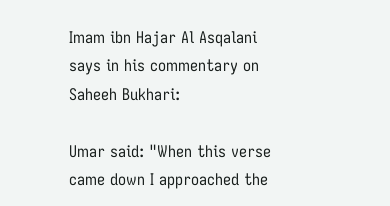Imam ibn Hajar Al Asqalani says in his commentary on Saheeh Bukhari:

Umar said: "When this verse came down I approached the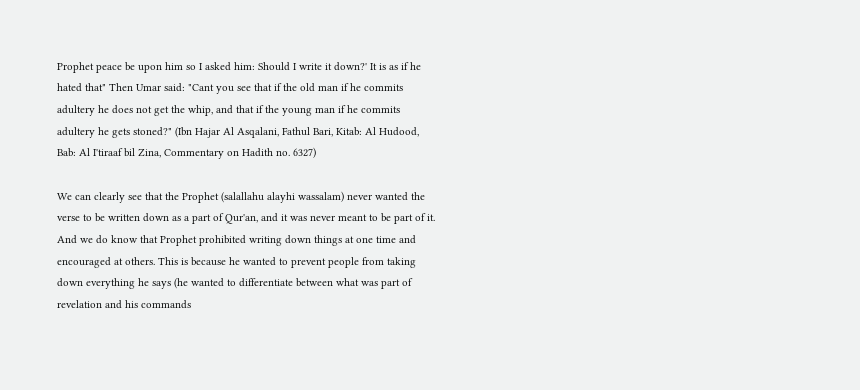Prophet peace be upon him so I asked him: Should I write it down?' It is as if he hated that" Then Umar said: "Cant you see that if the old man if he commits adultery he does not get the whip, and that if the young man if he commits adultery he gets stoned?" (Ibn Hajar Al Asqalani, Fathul Bari, Kitab: Al Hudood, Bab: Al I'tiraaf bil Zina, Commentary on Hadith no. 6327)

We can clearly see that the Prophet (salallahu alayhi wassalam) never wanted the verse to be written down as a part of Qur'an, and it was never meant to be part of it. And we do know that Prophet prohibited writing down things at one time and encouraged at others. This is because he wanted to prevent people from taking down everything he says (he wanted to differentiate between what was part of revelation and his commands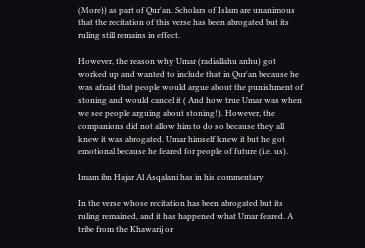(More)) as part of Qur'an. Scholars of Islam are unanimous that the recitation of this verse has been abrogated but its ruling still remains in effect.

However, the reason why Umar (radiallahu anhu) got worked up and wanted to include that in Qur'an because he was afraid that people would argue about the punishment of stoning and would cancel it ( And how true Umar was when we see people arguing about stoning!). However, the companions did not allow him to do so because they all knew it was abrogated. Umar himself knew it but he got emotional because he feared for people of future (i.e. us).

Imam ibn Hajar Al Asqalani has in his commentary

In the verse whose recitation has been abrogated but its ruling remained, and it has happened what Umar feared. A tribe from the Khawarij or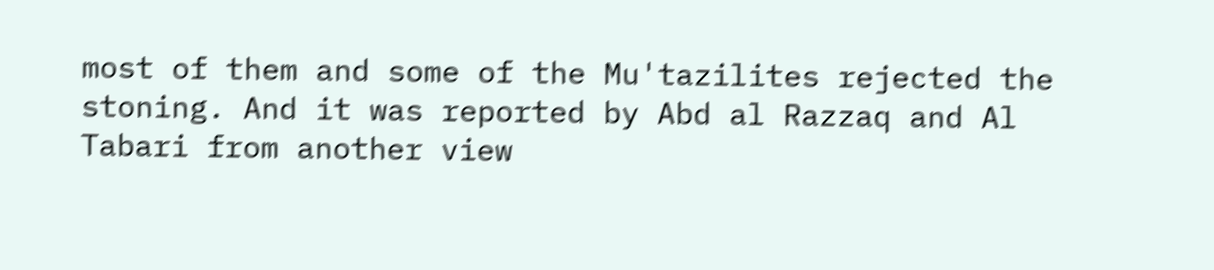most of them and some of the Mu'tazilites rejected the stoning. And it was reported by Abd al Razzaq and Al Tabari from another view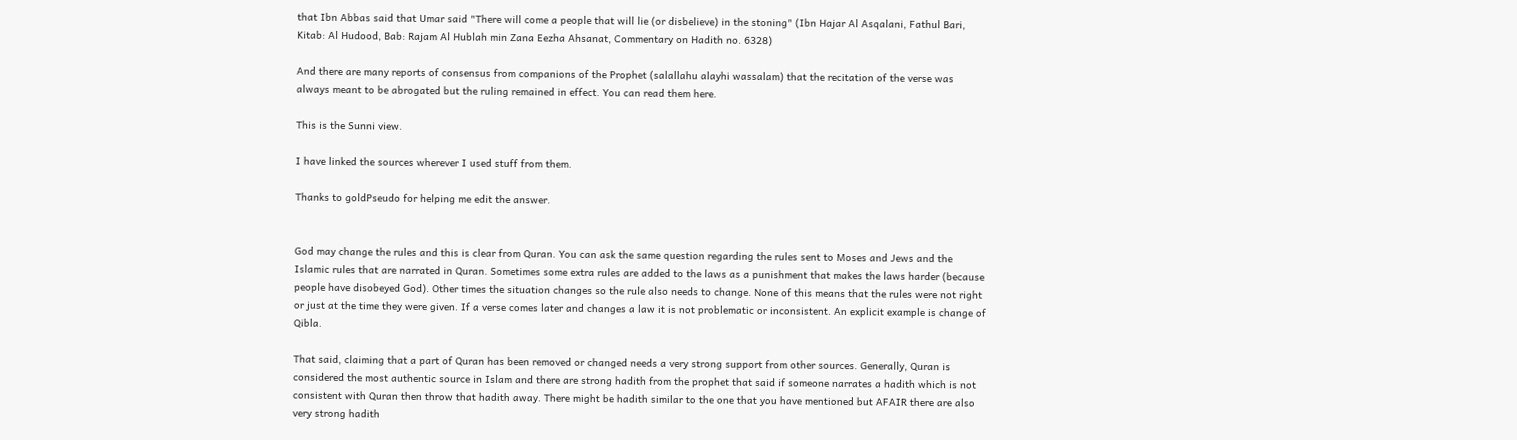that Ibn Abbas said that Umar said "There will come a people that will lie (or disbelieve) in the stoning" (Ibn Hajar Al Asqalani, Fathul Bari, Kitab: Al Hudood, Bab: Rajam Al Hublah min Zana Eezha Ahsanat, Commentary on Hadith no. 6328)

And there are many reports of consensus from companions of the Prophet (salallahu alayhi wassalam) that the recitation of the verse was always meant to be abrogated but the ruling remained in effect. You can read them here.

This is the Sunni view.

I have linked the sources wherever I used stuff from them.

Thanks to goldPseudo for helping me edit the answer.


God may change the rules and this is clear from Quran. You can ask the same question regarding the rules sent to Moses and Jews and the Islamic rules that are narrated in Quran. Sometimes some extra rules are added to the laws as a punishment that makes the laws harder (because people have disobeyed God). Other times the situation changes so the rule also needs to change. None of this means that the rules were not right or just at the time they were given. If a verse comes later and changes a law it is not problematic or inconsistent. An explicit example is change of Qibla.

That said, claiming that a part of Quran has been removed or changed needs a very strong support from other sources. Generally, Quran is considered the most authentic source in Islam and there are strong hadith from the prophet that said if someone narrates a hadith which is not consistent with Quran then throw that hadith away. There might be hadith similar to the one that you have mentioned but AFAIR there are also very strong hadith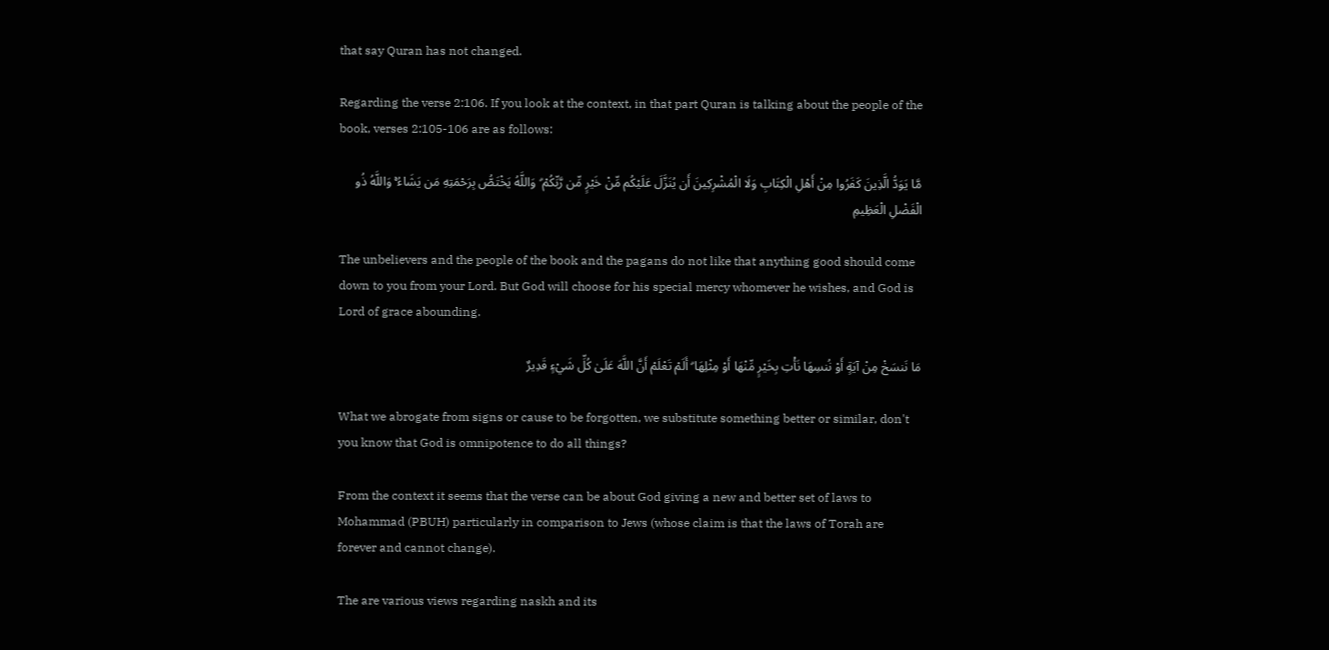that say Quran has not changed.

Regarding the verse 2:106. If you look at the context, in that part Quran is talking about the people of the book, verses 2:105-106 are as follows:

مَّا يَوَدُّ الَّذِينَ كَفَرُوا مِنْ أَهْلِ الْكِتَابِ وَلَا الْمُشْرِكِينَ أَن يُنَزَّلَ عَلَيْكُم مِّنْ خَيْرٍ مِّن رَّبِّكُمْ ۗ وَاللَّهُ يَخْتَصُّ بِرَحْمَتِهِ مَن يَشَاءُ ۚ وَاللَّهُ ذُو الْفَضْلِ الْعَظِيمِ

The unbelievers and the people of the book and the pagans do not like that anything good should come down to you from your Lord. But God will choose for his special mercy whomever he wishes, and God is Lord of grace abounding.

مَا نَنسَخْ مِنْ آيَةٍ أَوْ نُنسِهَا نَأْتِ بِخَيْرٍ مِّنْهَا أَوْ مِثْلِهَا ۗ أَلَمْ تَعْلَمْ أَنَّ اللَّهَ عَلَىٰ كُلِّ شَيْءٍ قَدِيرٌ

What we abrogate from signs or cause to be forgotten, we substitute something better or similar, don't you know that God is omnipotence to do all things?

From the context it seems that the verse can be about God giving a new and better set of laws to Mohammad (PBUH) particularly in comparison to Jews (whose claim is that the laws of Torah are forever and cannot change).

The are various views regarding naskh and its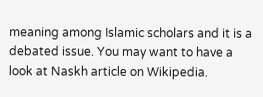meaning among Islamic scholars and it is a debated issue. You may want to have a look at Naskh article on Wikipedia.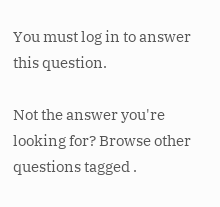You must log in to answer this question.

Not the answer you're looking for? Browse other questions tagged .